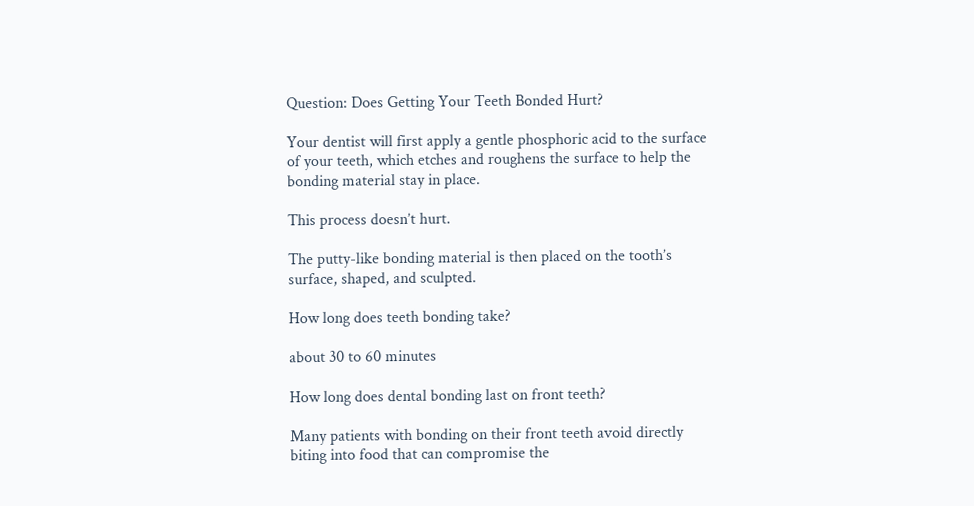Question: Does Getting Your Teeth Bonded Hurt?

Your dentist will first apply a gentle phosphoric acid to the surface of your teeth, which etches and roughens the surface to help the bonding material stay in place.

This process doesn’t hurt.

The putty-like bonding material is then placed on the tooth’s surface, shaped, and sculpted.

How long does teeth bonding take?

about 30 to 60 minutes

How long does dental bonding last on front teeth?

Many patients with bonding on their front teeth avoid directly biting into food that can compromise the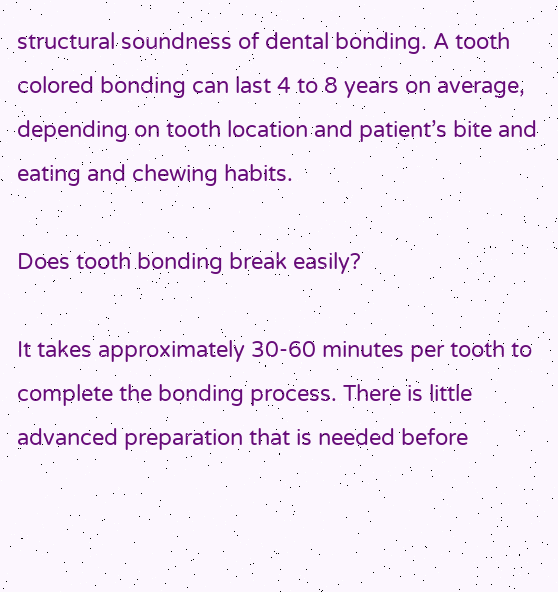structural soundness of dental bonding. A tooth colored bonding can last 4 to 8 years on average, depending on tooth location and patient’s bite and eating and chewing habits.

Does tooth bonding break easily?

It takes approximately 30-60 minutes per tooth to complete the bonding process. There is little advanced preparation that is needed before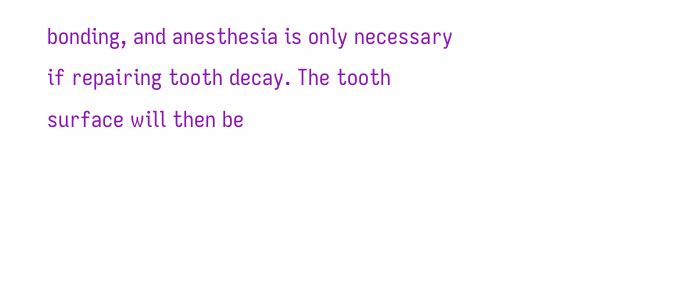bonding, and anesthesia is only necessary if repairing tooth decay. The tooth surface will then be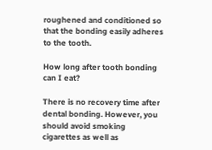roughened and conditioned so that the bonding easily adheres to the tooth.

How long after tooth bonding can I eat?

There is no recovery time after dental bonding. However, you should avoid smoking cigarettes as well as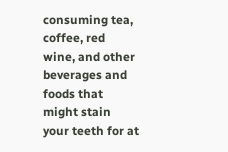consuming tea, coffee, red wine, and other beverages and foods that might stain your teeth for at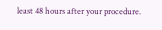least 48 hours after your procedure.